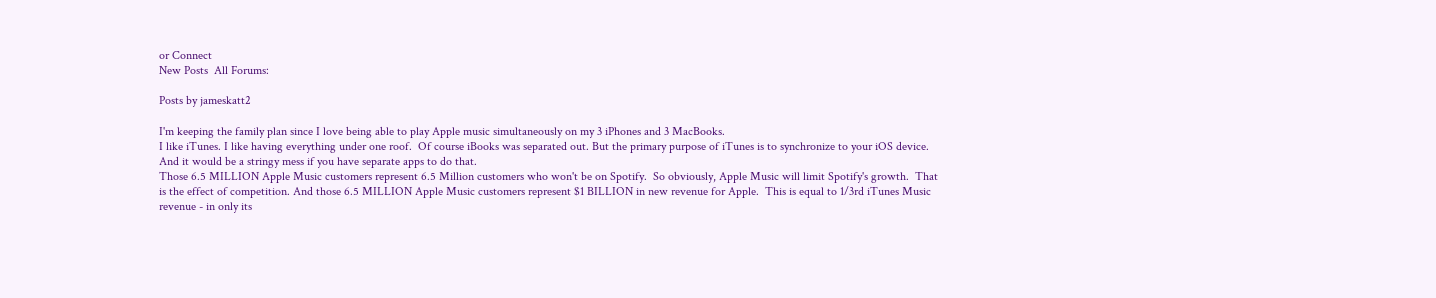or Connect
New Posts  All Forums:

Posts by jameskatt2

I'm keeping the family plan since I love being able to play Apple music simultaneously on my 3 iPhones and 3 MacBooks.
I like iTunes. I like having everything under one roof.  Of course iBooks was separated out. But the primary purpose of iTunes is to synchronize to your iOS device.  And it would be a stringy mess if you have separate apps to do that.
Those 6.5 MILLION Apple Music customers represent 6.5 Million customers who won't be on Spotify.  So obviously, Apple Music will limit Spotify's growth.  That is the effect of competition. And those 6.5 MILLION Apple Music customers represent $1 BILLION in new revenue for Apple.  This is equal to 1/3rd iTunes Music revenue - in only its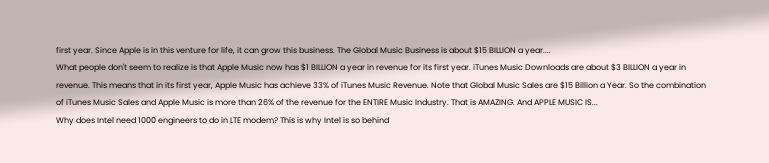first year. Since Apple is in this venture for life, it can grow this business. The Global Music Business is about $15 BILLION a year....
What people don't seem to realize is that Apple Music now has $1 BILLION a year in revenue for its first year. iTunes Music Downloads are about $3 BILLION a year in revenue. This means that in its first year, Apple Music has achieve 33% of iTunes Music Revenue. Note that Global Music Sales are $15 Billion a Year. So the combination of iTunes Music Sales and Apple Music is more than 26% of the revenue for the ENTIRE Music Industry. That is AMAZING. And APPLE MUSIC IS...
Why does Intel need 1000 engineers to do in LTE modem? This is why Intel is so behind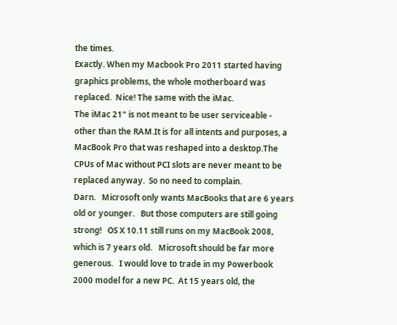the times.
Exactly. When my Macbook Pro 2011 started having graphics problems, the whole motherboard was replaced.  Nice! The same with the iMac.
The iMac 21" is not meant to be user serviceable - other than the RAM.It is for all intents and purposes, a MacBook Pro that was reshaped into a desktop.The CPUs of Mac without PCI slots are never meant to be replaced anyway.  So no need to complain.
Darn.   Microsoft only wants MacBooks that are 6 years old or younger.   But those computers are still going strong!   OS X 10.11 still runs on my MacBook 2008, which is 7 years old.   Microsoft should be far more generous.   I would love to trade in my Powerbook 2000 model for a new PC.  At 15 years old, the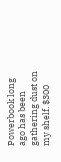Powerbook long ago has been gathering dust on my shelf. $300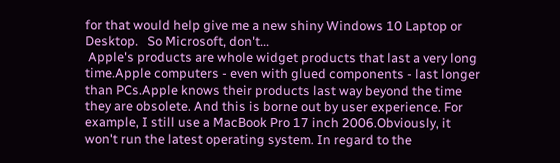for that would help give me a new shiny Windows 10 Laptop or Desktop.   So Microsoft, don't...
 Apple's products are whole widget products that last a very long time.Apple computers - even with glued components - last longer than PCs.Apple knows their products last way beyond the time they are obsolete. And this is borne out by user experience. For example, I still use a MacBook Pro 17 inch 2006.Obviously, it won't run the latest operating system. In regard to the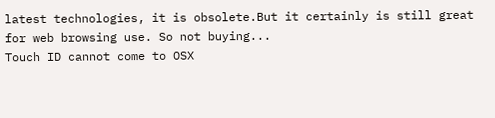latest technologies, it is obsolete.But it certainly is still great for web browsing use. So not buying...
Touch ID cannot come to OSX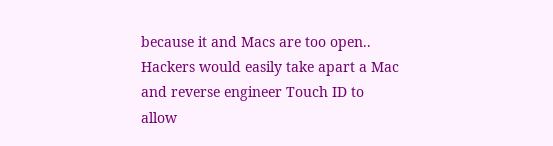because it and Macs are too open.. Hackers would easily take apart a Mac and reverse engineer Touch ID to allow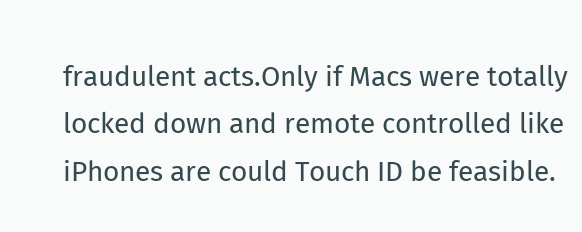fraudulent acts.Only if Macs were totally locked down and remote controlled like iPhones are could Touch ID be feasible.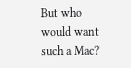But who would want such a Mac?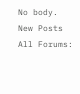No body.
New Posts  All Forums: